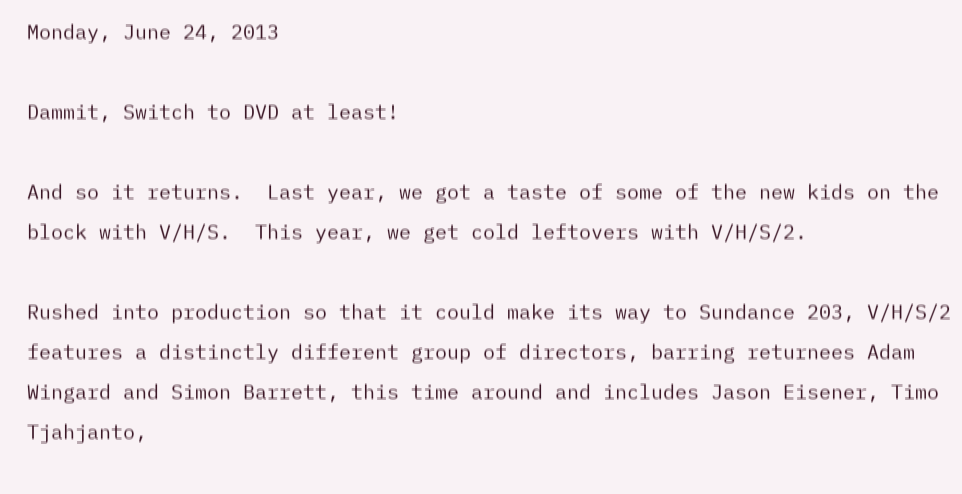Monday, June 24, 2013

Dammit, Switch to DVD at least!

And so it returns.  Last year, we got a taste of some of the new kids on the block with V/H/S.  This year, we get cold leftovers with V/H/S/2.

Rushed into production so that it could make its way to Sundance 203, V/H/S/2 features a distinctly different group of directors, barring returnees Adam Wingard and Simon Barrett, this time around and includes Jason Eisener, Timo Tjahjanto,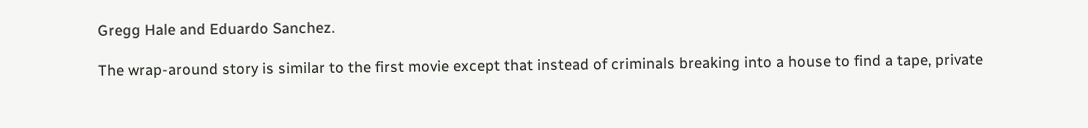Gregg Hale and Eduardo Sanchez.

The wrap-around story is similar to the first movie except that instead of criminals breaking into a house to find a tape, private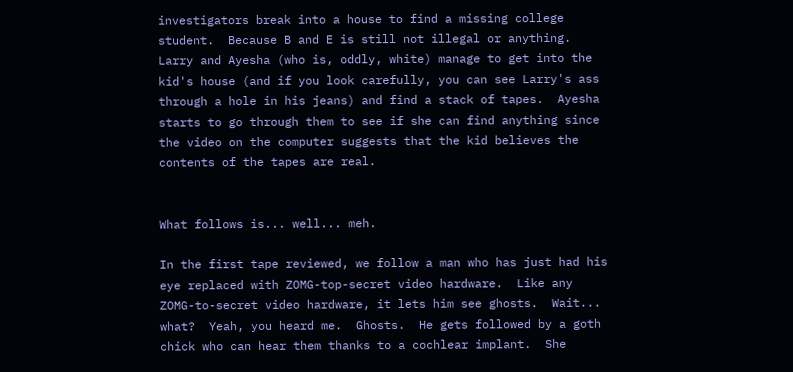investigators break into a house to find a missing college student.  Because B and E is still not illegal or anything. Larry and Ayesha (who is, oddly, white) manage to get into the kid's house (and if you look carefully, you can see Larry's ass through a hole in his jeans) and find a stack of tapes.  Ayesha starts to go through them to see if she can find anything since the video on the computer suggests that the kid believes the contents of the tapes are real.


What follows is... well... meh.

In the first tape reviewed, we follow a man who has just had his eye replaced with ZOMG-top-secret video hardware.  Like any ZOMG-to-secret video hardware, it lets him see ghosts.  Wait... what?  Yeah, you heard me.  Ghosts.  He gets followed by a goth chick who can hear them thanks to a cochlear implant.  She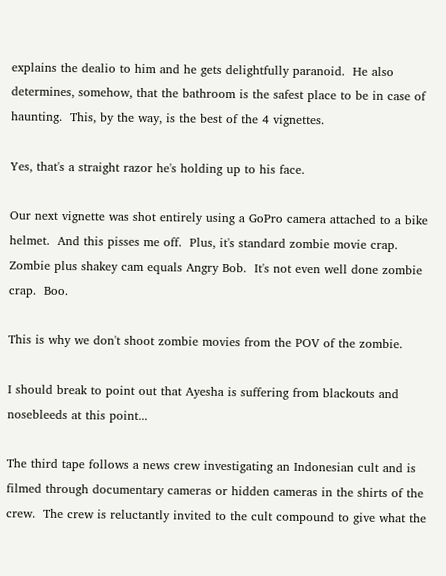explains the dealio to him and he gets delightfully paranoid.  He also determines, somehow, that the bathroom is the safest place to be in case of haunting.  This, by the way, is the best of the 4 vignettes.

Yes, that's a straight razor he's holding up to his face.

Our next vignette was shot entirely using a GoPro camera attached to a bike helmet.  And this pisses me off.  Plus, it's standard zombie movie crap.  Zombie plus shakey cam equals Angry Bob.  It's not even well done zombie crap.  Boo.

This is why we don't shoot zombie movies from the POV of the zombie.

I should break to point out that Ayesha is suffering from blackouts and nosebleeds at this point...

The third tape follows a news crew investigating an Indonesian cult and is filmed through documentary cameras or hidden cameras in the shirts of the crew.  The crew is reluctantly invited to the cult compound to give what the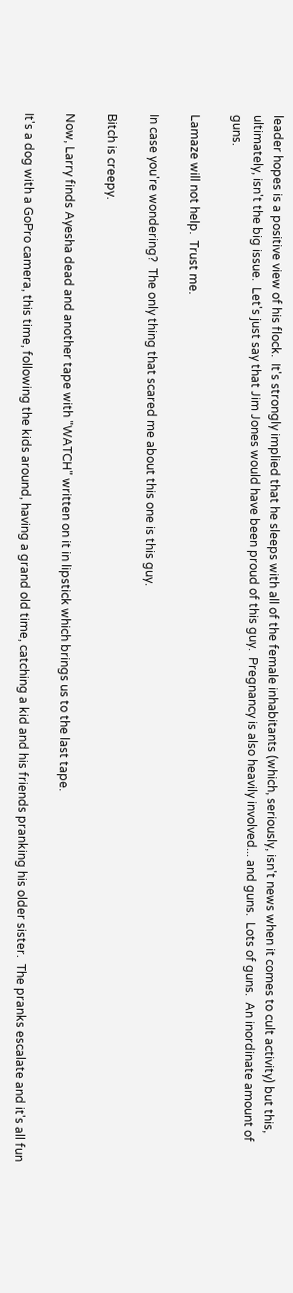leader hopes is a positive view of his flock.  It's strongly implied that he sleeps with all of the female inhabitants (which, seriously, isn't news when it comes to cult activity) but this, ultimately, isn't the big issue.  Let's just say that Jim Jones would have been proud of this guy.  Pregnancy is also heavily involved... and guns.  Lots of guns.  An inordinate amount of guns.

Lamaze will not help.  Trust me.

In case you're wondering?  The only thing that scared me about this one is this guy.

Bitch is creepy.

Now, Larry finds Ayesha dead and another tape with "WATCH" written on it in lipstick which brings us to the last tape.

It's a dog with a GoPro camera, this time, following the kids around, having a grand old time, catching a kid and his friends pranking his older sister.  The pranks escalate and it's all fun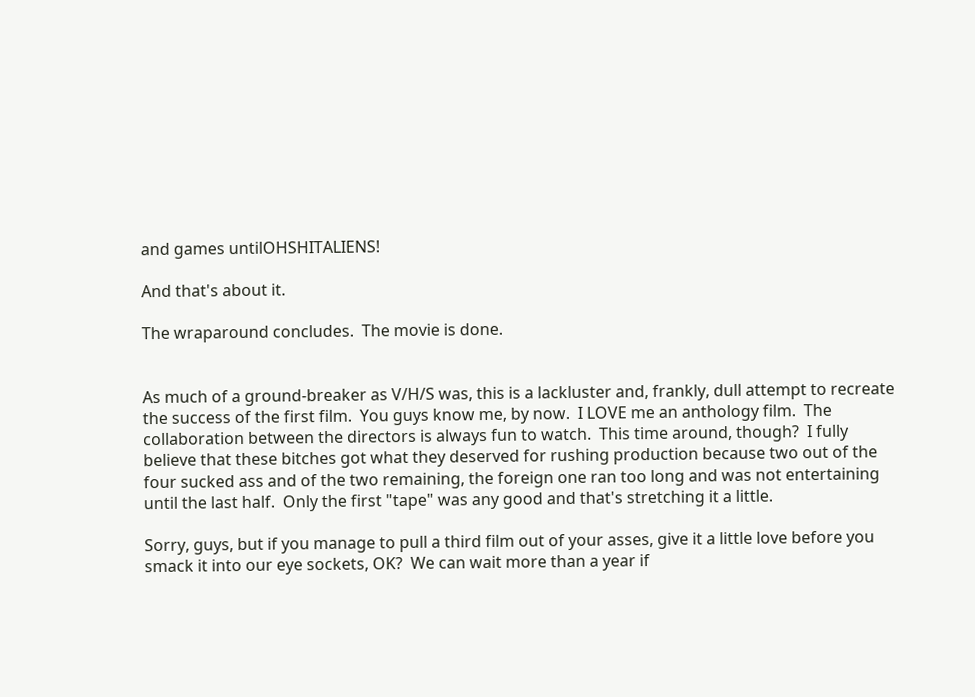and games untilOHSHITALIENS!

And that's about it.

The wraparound concludes.  The movie is done.


As much of a ground-breaker as V/H/S was, this is a lackluster and, frankly, dull attempt to recreate the success of the first film.  You guys know me, by now.  I LOVE me an anthology film.  The collaboration between the directors is always fun to watch.  This time around, though?  I fully believe that these bitches got what they deserved for rushing production because two out of the four sucked ass and of the two remaining, the foreign one ran too long and was not entertaining until the last half.  Only the first "tape" was any good and that's stretching it a little.

Sorry, guys, but if you manage to pull a third film out of your asses, give it a little love before you smack it into our eye sockets, OK?  We can wait more than a year if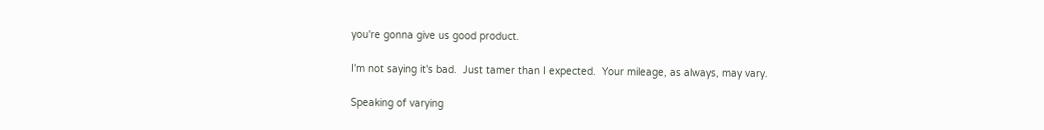you're gonna give us good product.

I'm not saying it's bad.  Just tamer than I expected.  Your mileage, as always, may vary.

Speaking of varying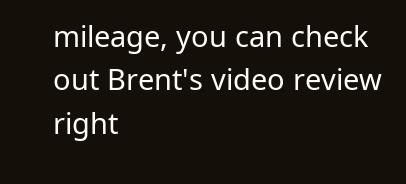mileage, you can check out Brent's video review right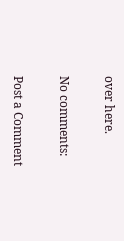over here.

No comments:

Post a Comment